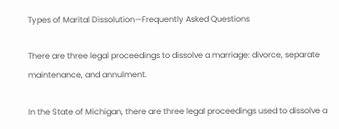Types of Marital Dissolution—Frequently Asked Questions

There are three legal proceedings to dissolve a marriage: divorce, separate maintenance, and annulment.

In the State of Michigan, there are three legal proceedings used to dissolve a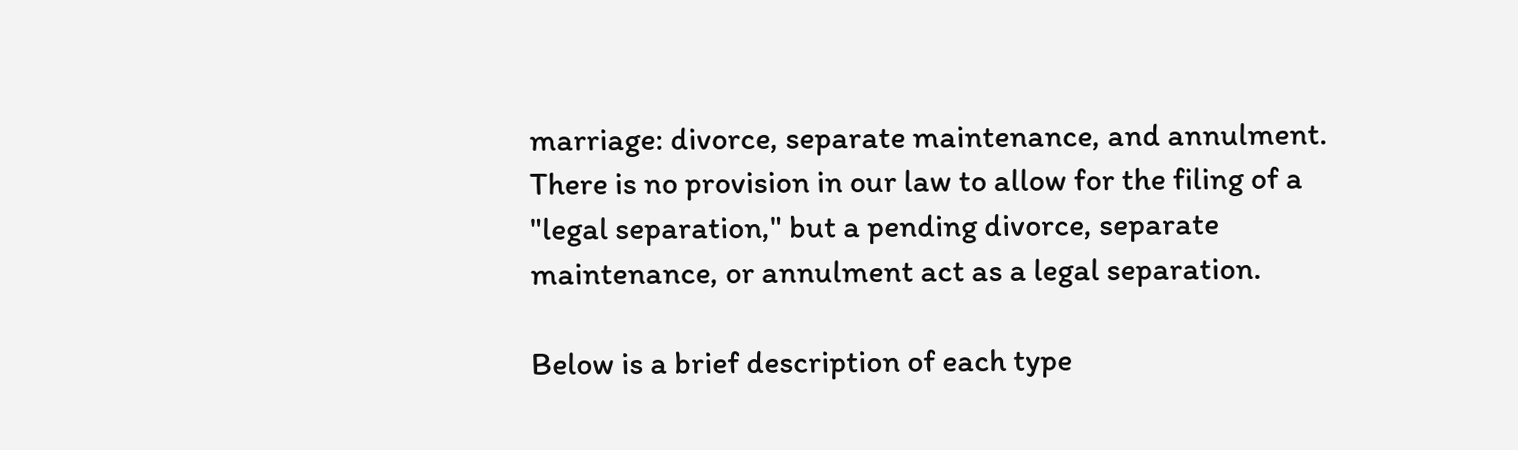marriage: divorce, separate maintenance, and annulment. There is no provision in our law to allow for the filing of a "legal separation," but a pending divorce, separate maintenance, or annulment act as a legal separation.

Below is a brief description of each type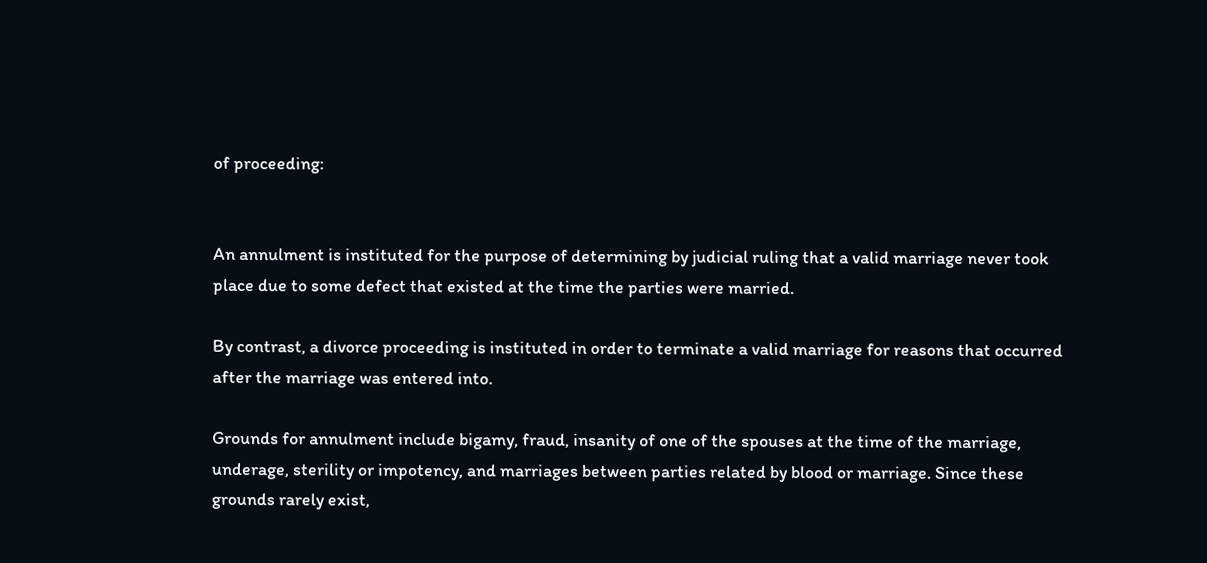of proceeding:


An annulment is instituted for the purpose of determining by judicial ruling that a valid marriage never took place due to some defect that existed at the time the parties were married.

By contrast, a divorce proceeding is instituted in order to terminate a valid marriage for reasons that occurred after the marriage was entered into.

Grounds for annulment include bigamy, fraud, insanity of one of the spouses at the time of the marriage, underage, sterility or impotency, and marriages between parties related by blood or marriage. Since these grounds rarely exist,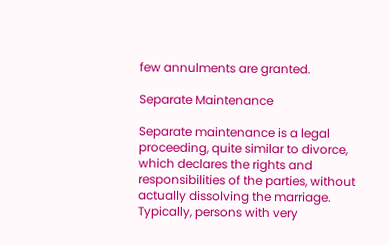few annulments are granted.

Separate Maintenance

Separate maintenance is a legal proceeding, quite similar to divorce, which declares the rights and responsibilities of the parties, without actually dissolving the marriage. Typically, persons with very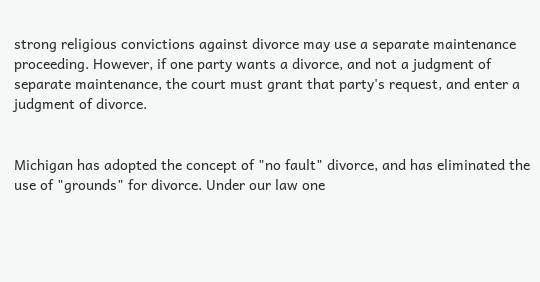strong religious convictions against divorce may use a separate maintenance proceeding. However, if one party wants a divorce, and not a judgment of separate maintenance, the court must grant that party's request, and enter a judgment of divorce.


Michigan has adopted the concept of "no fault" divorce, and has eliminated the use of "grounds" for divorce. Under our law one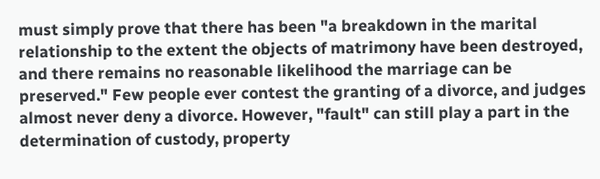must simply prove that there has been "a breakdown in the marital relationship to the extent the objects of matrimony have been destroyed, and there remains no reasonable likelihood the marriage can be preserved." Few people ever contest the granting of a divorce, and judges almost never deny a divorce. However, "fault" can still play a part in the determination of custody, property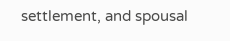settlement, and spousal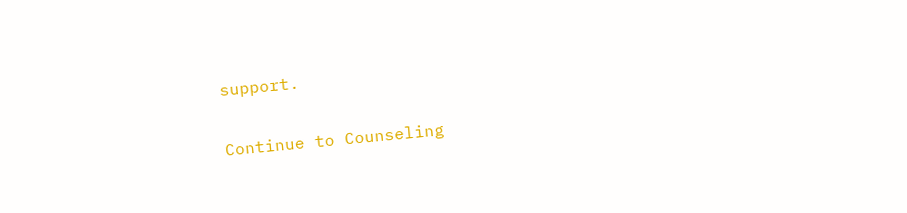support.

Continue to Counseling